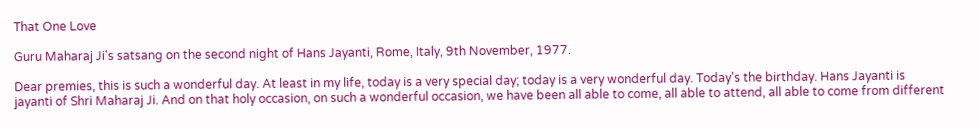That One Love

Guru Maharaj Ji's satsang on the second night of Hans Jayanti, Rome, Italy, 9th November, 1977.

Dear premies, this is such a wonderful day. At least in my life, today is a very special day; today is a very wonderful day. Today's the birthday. Hans Jayanti is jayanti of Shri Maharaj Ji. And on that holy occasion, on such a wonderful occasion, we have been all able to come, all able to attend, all able to come from different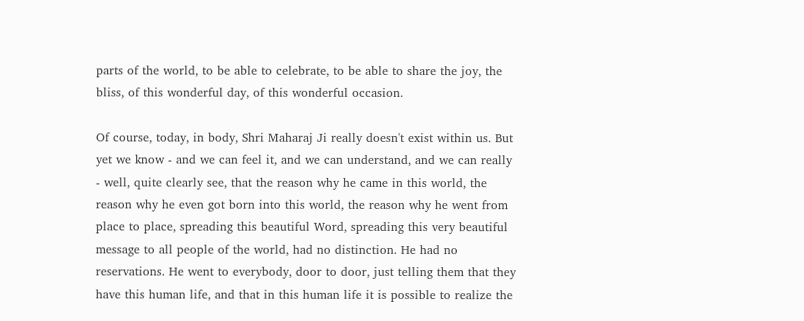parts of the world, to be able to celebrate, to be able to share the joy, the bliss, of this wonderful day, of this wonderful occasion.

Of course, today, in body, Shri Maharaj Ji really doesn't exist within us. But yet we know - and we can feel it, and we can understand, and we can really - well, quite clearly see, that the reason why he came in this world, the reason why he even got born into this world, the reason why he went from place to place, spreading this beautiful Word, spreading this very beautiful message to all people of the world, had no distinction. He had no reservations. He went to everybody, door to door, just telling them that they have this human life, and that in this human life it is possible to realize the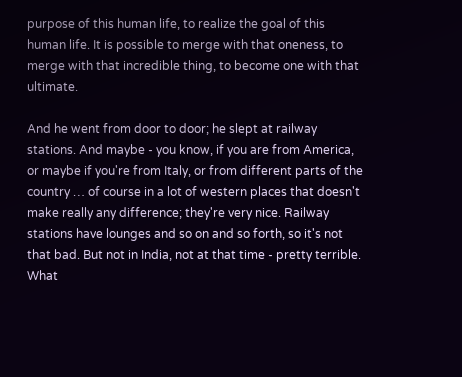purpose of this human life, to realize the goal of this human life. It is possible to merge with that oneness, to merge with that incredible thing, to become one with that ultimate.

And he went from door to door; he slept at railway stations. And maybe - you know, if you are from America, or maybe if you're from Italy, or from different parts of the country … of course in a lot of western places that doesn't make really any difference; they're very nice. Railway stations have lounges and so on and so forth, so it's not that bad. But not in India, not at that time - pretty terrible. What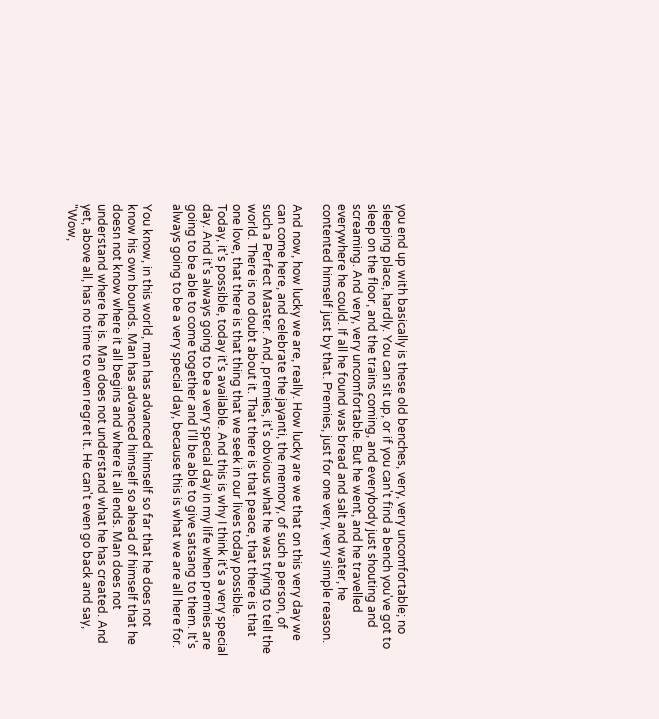you end up with basically is these old benches, very, very uncomfortable; no sleeping place, hardly. You can sit up, or if you can't find a bench you've got to sleep on the floor, and the trains coming, and everybody just shouting and screaming. And very, very uncomfortable. But he went, and he travelled everywhere he could. If all he found was bread and salt and water, he contented himself just by that. Premies, just for one very, very simple reason.

And now, how lucky we are, really. How lucky are we that on this very day we can come here, and celebrate the jayanti, the memory, of such a person, of such a Perfect Master. And, premies, it's obvious what he was trying to tell the world. There is no doubt about it. That there is that peace, that there is that one love, that there is that thing that we seek in our lives today possible. Today, it's possible, today it's available. And this is why I think it's a very special day. And it's always going to be a very special day in my life when premies are going to be able to come together and I'll be able to give satsang to them. It's always going to be a very special day, because this is what we are all here for.

You know, in this world, man has advanced himself so far that he does not know his own bounds. Man has advanced himself so ahead of himself that he doesn not know where it all begins and where it all ends. Man does not understand where he is. Man does not understand what he has created. And yet, above all, has no time to even regret it. He can't even go back and say, "Wow,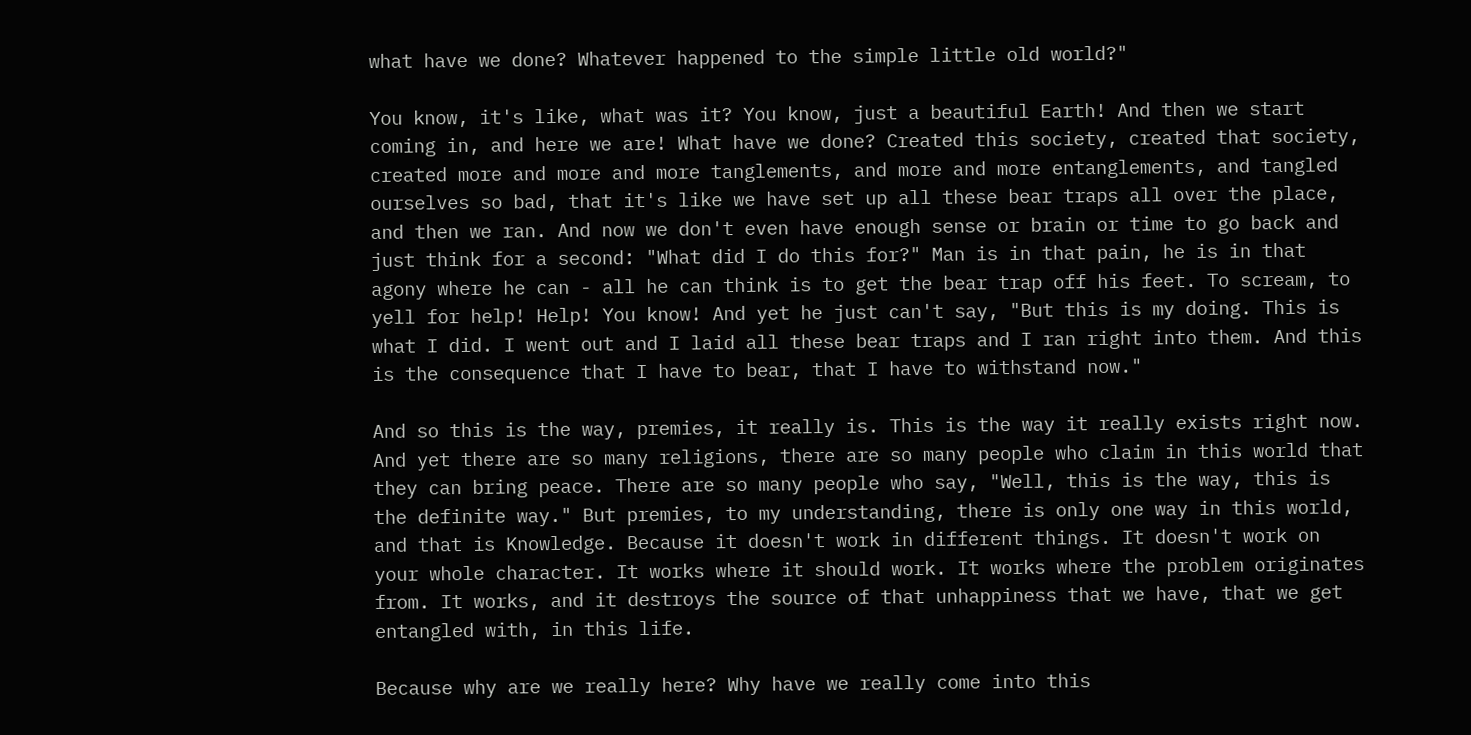what have we done? Whatever happened to the simple little old world?"

You know, it's like, what was it? You know, just a beautiful Earth! And then we start coming in, and here we are! What have we done? Created this society, created that society, created more and more and more tanglements, and more and more entanglements, and tangled ourselves so bad, that it's like we have set up all these bear traps all over the place, and then we ran. And now we don't even have enough sense or brain or time to go back and just think for a second: "What did I do this for?" Man is in that pain, he is in that agony where he can - all he can think is to get the bear trap off his feet. To scream, to yell for help! Help! You know! And yet he just can't say, "But this is my doing. This is what I did. I went out and I laid all these bear traps and I ran right into them. And this is the consequence that I have to bear, that I have to withstand now."

And so this is the way, premies, it really is. This is the way it really exists right now. And yet there are so many religions, there are so many people who claim in this world that they can bring peace. There are so many people who say, "Well, this is the way, this is the definite way." But premies, to my understanding, there is only one way in this world, and that is Knowledge. Because it doesn't work in different things. It doesn't work on your whole character. It works where it should work. It works where the problem originates from. It works, and it destroys the source of that unhappiness that we have, that we get entangled with, in this life.

Because why are we really here? Why have we really come into this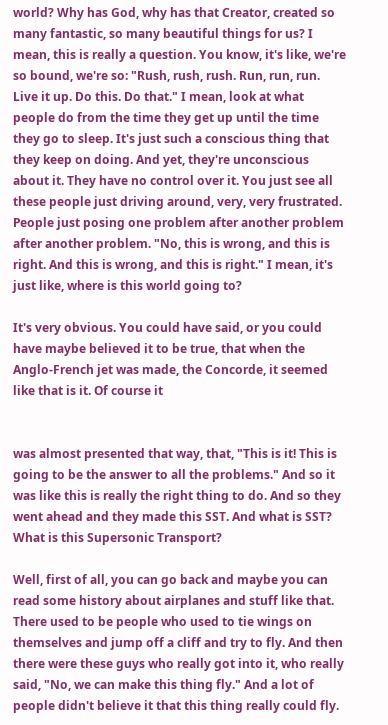world? Why has God, why has that Creator, created so many fantastic, so many beautiful things for us? I mean, this is really a question. You know, it's like, we're so bound, we're so: "Rush, rush, rush. Run, run, run. Live it up. Do this. Do that." I mean, look at what people do from the time they get up until the time they go to sleep. It's just such a conscious thing that they keep on doing. And yet, they're unconscious about it. They have no control over it. You just see all these people just driving around, very, very frustrated. People just posing one problem after another problem after another problem. "No, this is wrong, and this is right. And this is wrong, and this is right." I mean, it's just like, where is this world going to?

It's very obvious. You could have said, or you could have maybe believed it to be true, that when the Anglo-French jet was made, the Concorde, it seemed like that is it. Of course it


was almost presented that way, that, "This is it! This is going to be the answer to all the problems." And so it was like this is really the right thing to do. And so they went ahead and they made this SST. And what is SST? What is this Supersonic Transport?

Well, first of all, you can go back and maybe you can read some history about airplanes and stuff like that. There used to be people who used to tie wings on themselves and jump off a cliff and try to fly. And then there were these guys who really got into it, who really said, "No, we can make this thing fly." And a lot of people didn't believe it that this thing really could fly.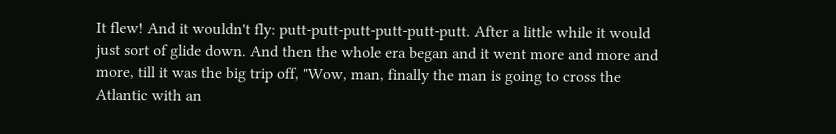It flew! And it wouldn't fly: putt-putt-putt-putt-putt-putt. After a little while it would just sort of glide down. And then the whole era began and it went more and more and more, till it was the big trip off, "Wow, man, finally the man is going to cross the Atlantic with an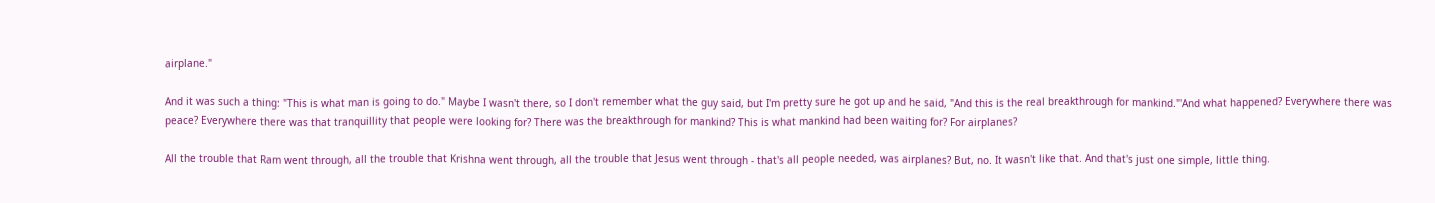airplane."

And it was such a thing: "This is what man is going to do." Maybe I wasn't there, so I don't remember what the guy said, but I'm pretty sure he got up and he said, "And this is the real breakthrough for mankind."'And what happened? Everywhere there was peace? Everywhere there was that tranquillity that people were looking for? There was the breakthrough for mankind? This is what mankind had been waiting for? For airplanes?

All the trouble that Ram went through, all the trouble that Krishna went through, all the trouble that Jesus went through - that's all people needed, was airplanes? But, no. It wasn't like that. And that's just one simple, little thing.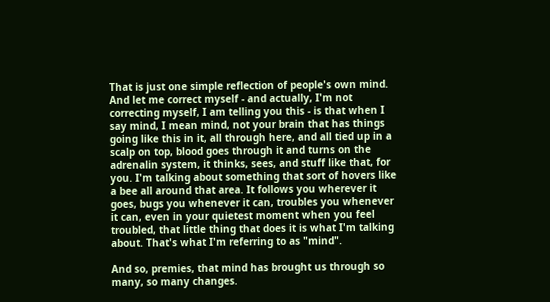That is just one simple reflection of people's own mind. And let me correct myself - and actually, I'm not correcting myself, I am telling you this - is that when I say mind, I mean mind, not your brain that has things going like this in it, all through here, and all tied up in a scalp on top, blood goes through it and turns on the adrenalin system, it thinks, sees, and stuff like that, for you. I'm talking about something that sort of hovers like a bee all around that area. It follows you wherever it goes, bugs you whenever it can, troubles you whenever it can, even in your quietest moment when you feel troubled, that little thing that does it is what I'm talking about. That's what I'm referring to as "mind".

And so, premies, that mind has brought us through so many, so many changes.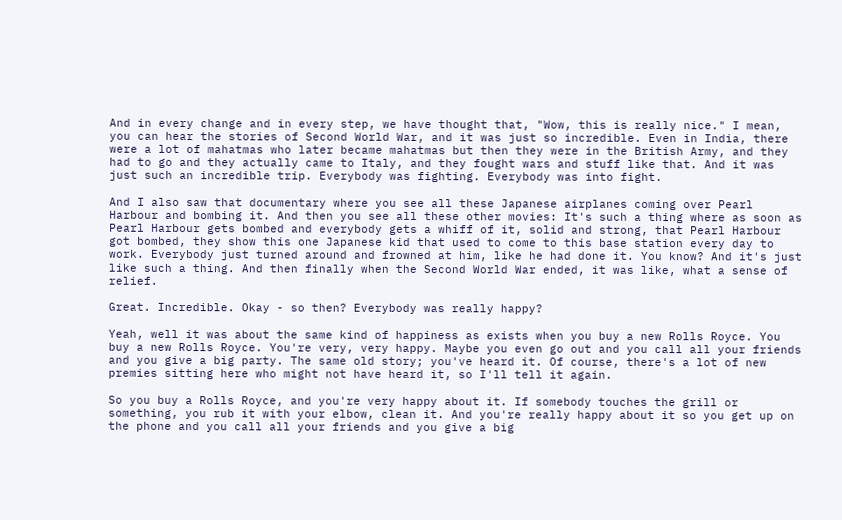And in every change and in every step, we have thought that, "Wow, this is really nice." I mean, you can hear the stories of Second World War, and it was just so incredible. Even in India, there were a lot of mahatmas who later became mahatmas but then they were in the British Army, and they had to go and they actually came to Italy, and they fought wars and stuff like that. And it was just such an incredible trip. Everybody was fighting. Everybody was into fight.

And I also saw that documentary where you see all these Japanese airplanes coming over Pearl Harbour and bombing it. And then you see all these other movies: It's such a thing where as soon as Pearl Harbour gets bombed and everybody gets a whiff of it, solid and strong, that Pearl Harbour got bombed, they show this one Japanese kid that used to come to this base station every day to work. Everybody just turned around and frowned at him, like he had done it. You know? And it's just like such a thing. And then finally when the Second World War ended, it was like, what a sense of relief.

Great. Incredible. Okay - so then? Everybody was really happy?

Yeah, well it was about the same kind of happiness as exists when you buy a new Rolls Royce. You buy a new Rolls Royce. You're very, very happy. Maybe you even go out and you call all your friends and you give a big party. The same old story; you've heard it. Of course, there's a lot of new premies sitting here who might not have heard it, so I'll tell it again.

So you buy a Rolls Royce, and you're very happy about it. If somebody touches the grill or something, you rub it with your elbow, clean it. And you're really happy about it so you get up on the phone and you call all your friends and you give a big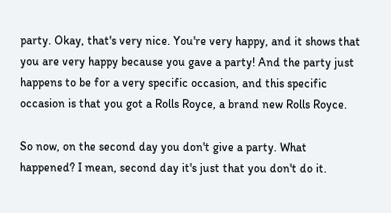party. Okay, that's very nice. You're very happy, and it shows that you are very happy because you gave a party! And the party just happens to be for a very specific occasion, and this specific occasion is that you got a Rolls Royce, a brand new Rolls Royce.

So now, on the second day you don't give a party. What happened? I mean, second day it's just that you don't do it.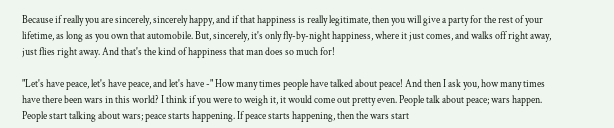Because if really you are sincerely, sincerely happy, and if that happiness is really legitimate, then you will give a party for the rest of your lifetime, as long as you own that automobile. But, sincerely, it's only fly-by-night happiness, where it just comes, and walks off right away, just flies right away. And that's the kind of happiness that man does so much for!

"Let's have peace, let's have peace, and let's have -" How many times people have talked about peace! And then I ask you, how many times have there been wars in this world? I think if you were to weigh it, it would come out pretty even. People talk about peace; wars happen. People start talking about wars; peace starts happening. If peace starts happening, then the wars start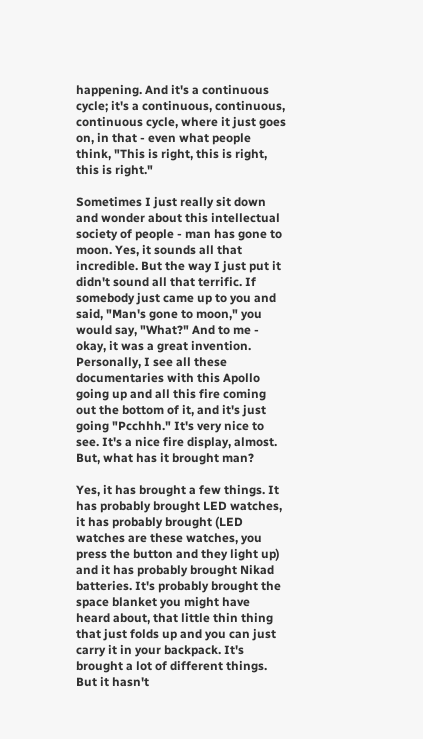happening. And it's a continuous cycle; it's a continuous, continuous, continuous cycle, where it just goes on, in that - even what people think, "This is right, this is right, this is right."

Sometimes I just really sit down and wonder about this intellectual society of people - man has gone to moon. Yes, it sounds all that incredible. But the way I just put it didn't sound all that terrific. If somebody just came up to you and said, "Man's gone to moon," you would say, "What?" And to me - okay, it was a great invention. Personally, I see all these documentaries with this Apollo going up and all this fire coming out the bottom of it, and it's just going "Pcchhh." It's very nice to see. It's a nice fire display, almost. But, what has it brought man?

Yes, it has brought a few things. It has probably brought LED watches, it has probably brought (LED watches are these watches, you press the button and they light up) and it has probably brought Nikad batteries. It's probably brought the space blanket you might have heard about, that little thin thing that just folds up and you can just carry it in your backpack. It's brought a lot of different things. But it hasn't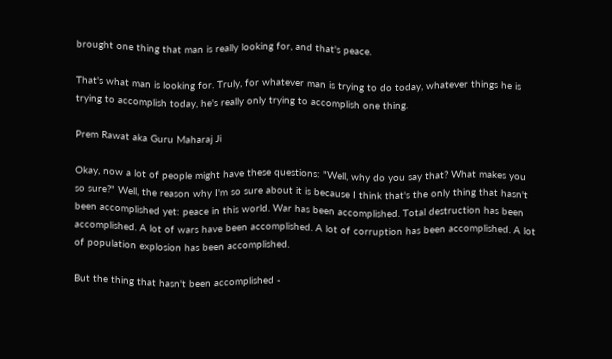brought one thing that man is really looking for, and that's peace.

That's what man is looking for. Truly, for whatever man is trying to do today, whatever things he is trying to accomplish today, he's really only trying to accomplish one thing.

Prem Rawat aka Guru Maharaj Ji

Okay, now a lot of people might have these questions: "Well, why do you say that? What makes you so sure?" Well, the reason why I'm so sure about it is because I think that's the only thing that hasn't been accomplished yet: peace in this world. War has been accomplished. Total destruction has been accomplished. A lot of wars have been accomplished. A lot of corruption has been accomplished. A lot of population explosion has been accomplished.

But the thing that hasn't been accomplished -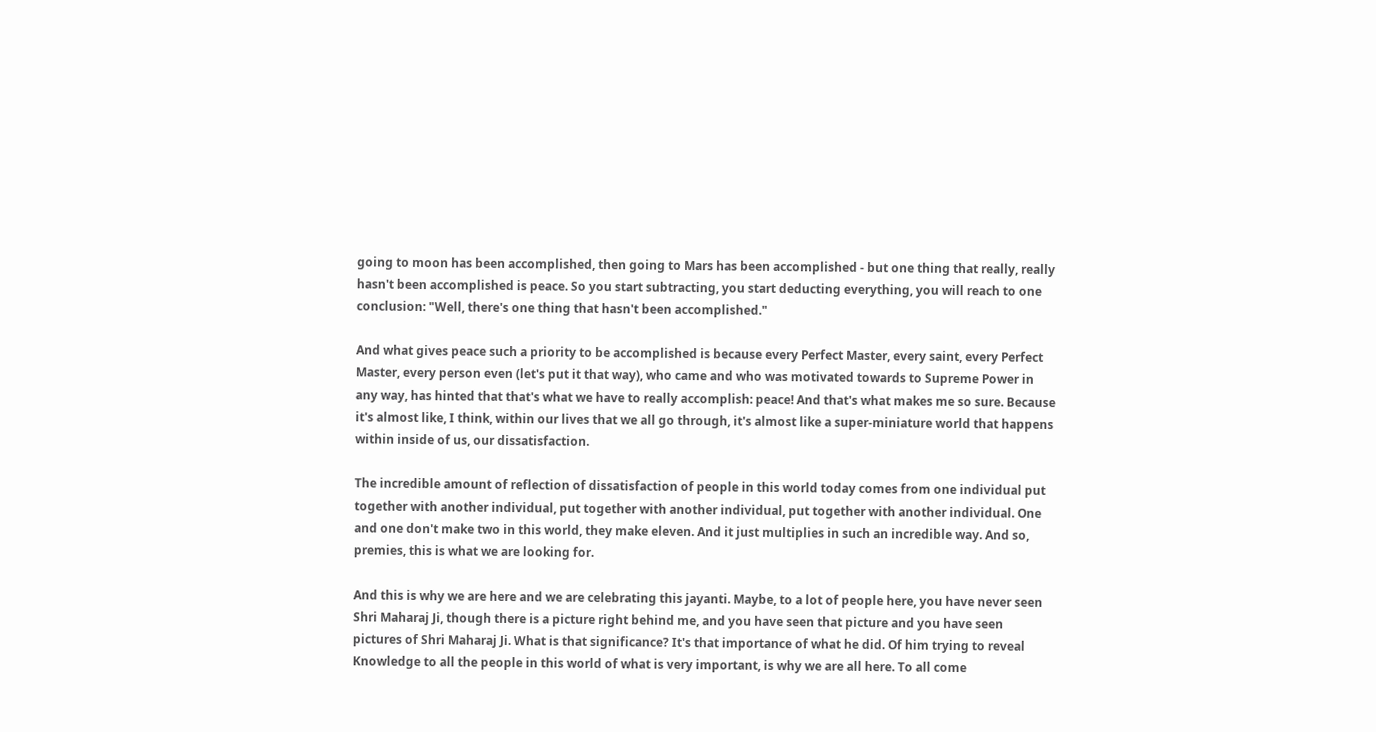going to moon has been accomplished, then going to Mars has been accomplished - but one thing that really, really hasn't been accomplished is peace. So you start subtracting, you start deducting everything, you will reach to one conclusion: "Well, there's one thing that hasn't been accomplished."

And what gives peace such a priority to be accomplished is because every Perfect Master, every saint, every Perfect Master, every person even (let's put it that way), who came and who was motivated towards to Supreme Power in any way, has hinted that that's what we have to really accomplish: peace! And that's what makes me so sure. Because it's almost like, I think, within our lives that we all go through, it's almost like a super-miniature world that happens within inside of us, our dissatisfaction.

The incredible amount of reflection of dissatisfaction of people in this world today comes from one individual put together with another individual, put together with another individual, put together with another individual. One and one don't make two in this world, they make eleven. And it just multiplies in such an incredible way. And so, premies, this is what we are looking for.

And this is why we are here and we are celebrating this jayanti. Maybe, to a lot of people here, you have never seen Shri Maharaj Ji, though there is a picture right behind me, and you have seen that picture and you have seen pictures of Shri Maharaj Ji. What is that significance? It's that importance of what he did. Of him trying to reveal Knowledge to all the people in this world of what is very important, is why we are all here. To all come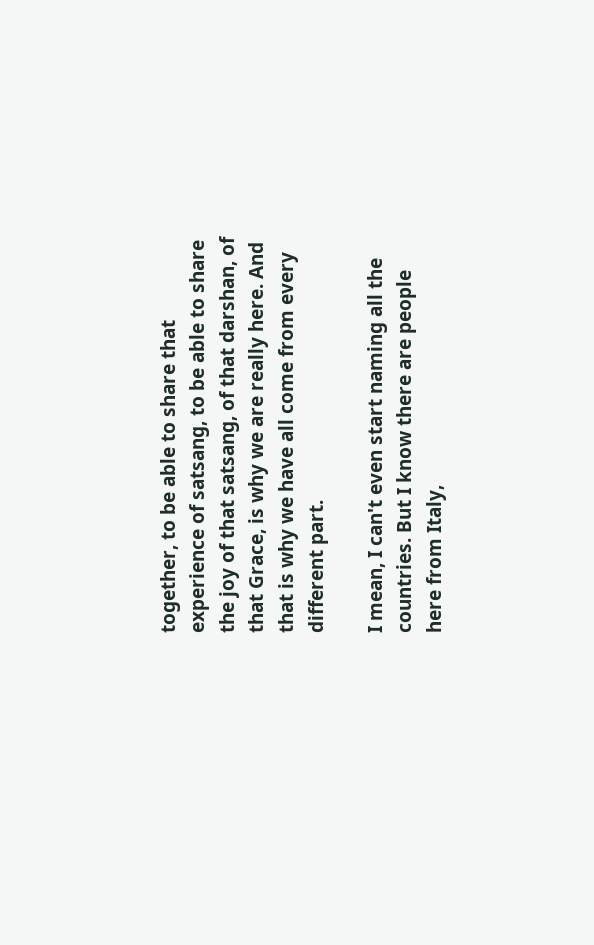together, to be able to share that experience of satsang, to be able to share the joy of that satsang, of that darshan, of that Grace, is why we are really here. And that is why we have all come from every different part.

I mean, I can't even start naming all the countries. But I know there are people here from Italy,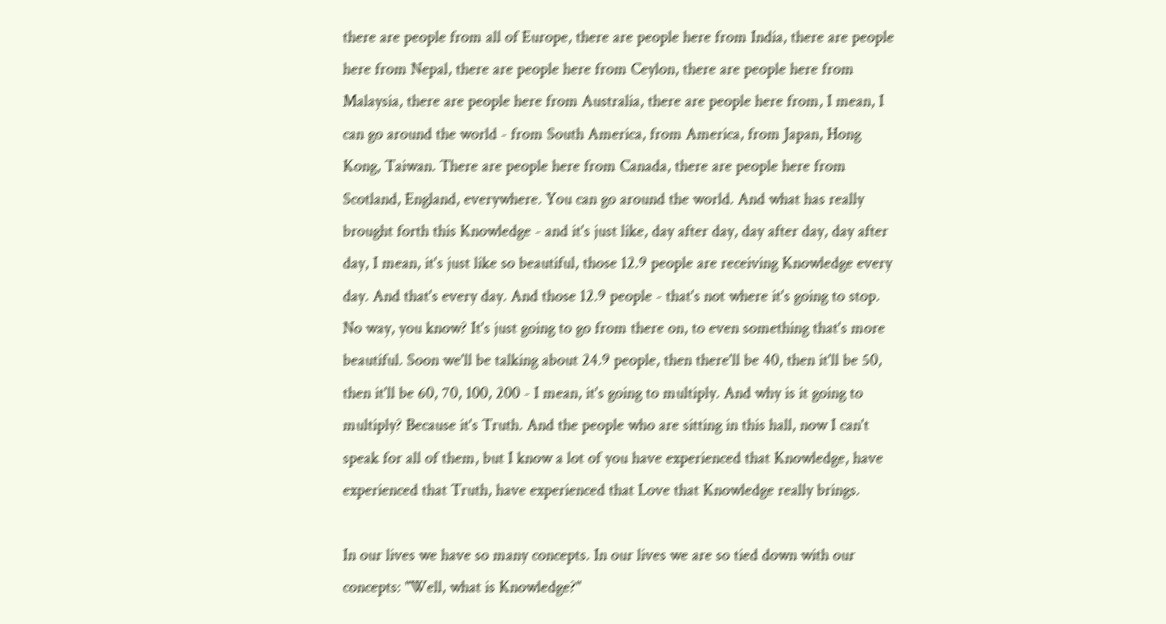there are people from all of Europe, there are people here from India, there are people here from Nepal, there are people here from Ceylon, there are people here from Malaysia, there are people here from Australia, there are people here from, I mean, I can go around the world - from South America, from America, from Japan, Hong Kong, Taiwan. There are people here from Canada, there are people here from Scotland, England, everywhere. You can go around the world. And what has really brought forth this Knowledge - and it's just like, day after day, day after day, day after day, I mean, it's just like so beautiful, those 12.9 people are receiving Knowledge every day. And that's every day. And those 12.9 people - that's not where it's going to stop. No way, you know? It's just going to go from there on, to even something that's more beautiful. Soon we'll be talking about 24.9 people, then there'll be 40, then it'll be 50, then it'll be 60, 70, 100, 200 - I mean, it's going to multiply. And why is it going to multiply? Because it's Truth. And the people who are sitting in this hall, now I can't speak for all of them, but I know a lot of you have experienced that Knowledge, have experienced that Truth, have experienced that Love that Knowledge really brings.

In our lives we have so many concepts. In our lives we are so tied down with our concepts: "Well, what is Knowledge?"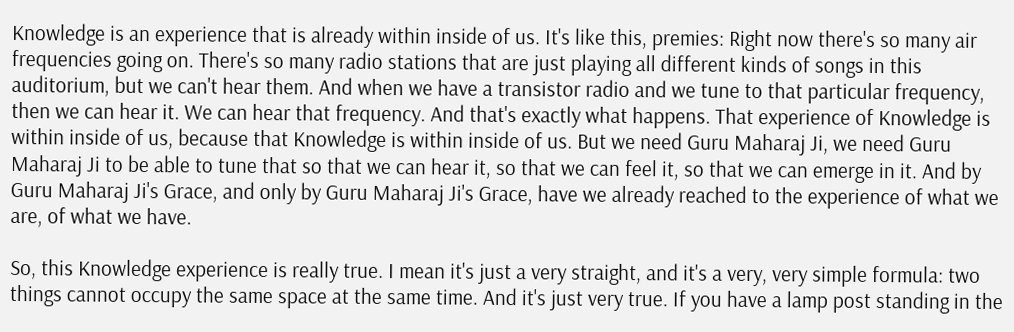Knowledge is an experience that is already within inside of us. It's like this, premies: Right now there's so many air frequencies going on. There's so many radio stations that are just playing all different kinds of songs in this auditorium, but we can't hear them. And when we have a transistor radio and we tune to that particular frequency, then we can hear it. We can hear that frequency. And that's exactly what happens. That experience of Knowledge is within inside of us, because that Knowledge is within inside of us. But we need Guru Maharaj Ji, we need Guru Maharaj Ji to be able to tune that so that we can hear it, so that we can feel it, so that we can emerge in it. And by Guru Maharaj Ji's Grace, and only by Guru Maharaj Ji's Grace, have we already reached to the experience of what we are, of what we have.

So, this Knowledge experience is really true. I mean it's just a very straight, and it's a very, very simple formula: two things cannot occupy the same space at the same time. And it's just very true. If you have a lamp post standing in the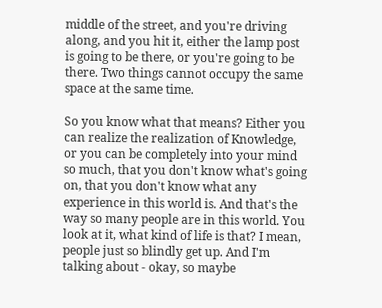middle of the street, and you're driving along, and you hit it, either the lamp post is going to be there, or you're going to be there. Two things cannot occupy the same space at the same time.

So you know what that means? Either you can realize the realization of Knowledge, or you can be completely into your mind so much, that you don't know what's going on, that you don't know what any experience in this world is. And that's the way so many people are in this world. You look at it, what kind of life is that? I mean, people just so blindly get up. And I'm talking about - okay, so maybe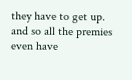they have to get up. and so all the premies even have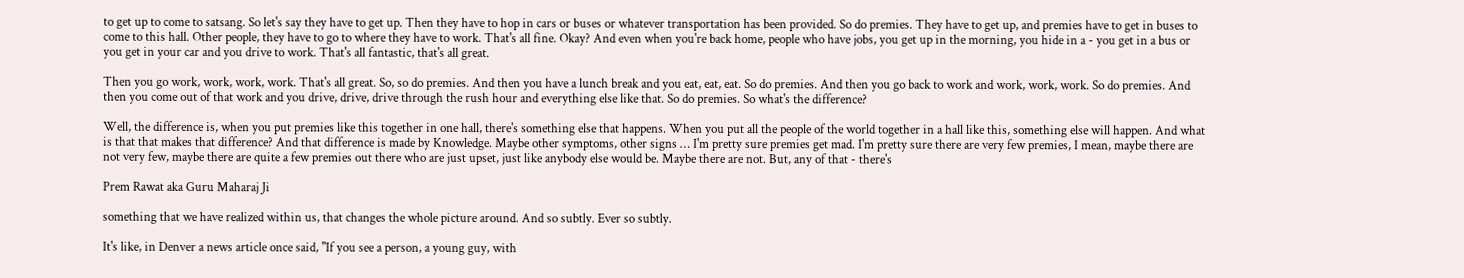to get up to come to satsang. So let's say they have to get up. Then they have to hop in cars or buses or whatever transportation has been provided. So do premies. They have to get up, and premies have to get in buses to come to this hall. Other people, they have to go to where they have to work. That's all fine. Okay? And even when you're back home, people who have jobs, you get up in the morning, you hide in a - you get in a bus or you get in your car and you drive to work. That's all fantastic, that's all great.

Then you go work, work, work, work. That's all great. So, so do premies. And then you have a lunch break and you eat, eat, eat. So do premies. And then you go back to work and work, work, work. So do premies. And then you come out of that work and you drive, drive, drive through the rush hour and everything else like that. So do premies. So what's the difference?

Well, the difference is, when you put premies like this together in one hall, there's something else that happens. When you put all the people of the world together in a hall like this, something else will happen. And what is that that makes that difference? And that difference is made by Knowledge. Maybe other symptoms, other signs … I'm pretty sure premies get mad. I'm pretty sure there are very few premies, I mean, maybe there are not very few, maybe there are quite a few premies out there who are just upset, just like anybody else would be. Maybe there are not. But, any of that - there's

Prem Rawat aka Guru Maharaj Ji

something that we have realized within us, that changes the whole picture around. And so subtly. Ever so subtly.

It's like, in Denver a news article once said, "If you see a person, a young guy, with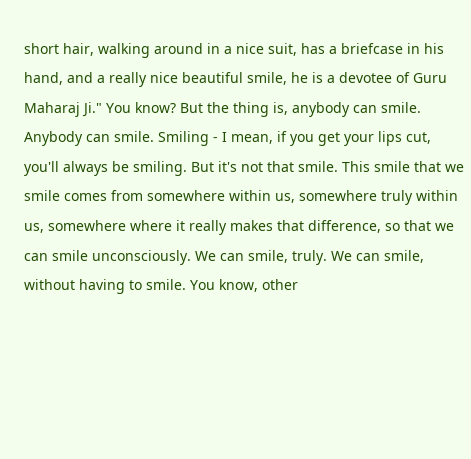short hair, walking around in a nice suit, has a briefcase in his hand, and a really nice beautiful smile, he is a devotee of Guru Maharaj Ji." You know? But the thing is, anybody can smile. Anybody can smile. Smiling - I mean, if you get your lips cut, you'll always be smiling. But it's not that smile. This smile that we smile comes from somewhere within us, somewhere truly within us, somewhere where it really makes that difference, so that we can smile unconsciously. We can smile, truly. We can smile, without having to smile. You know, other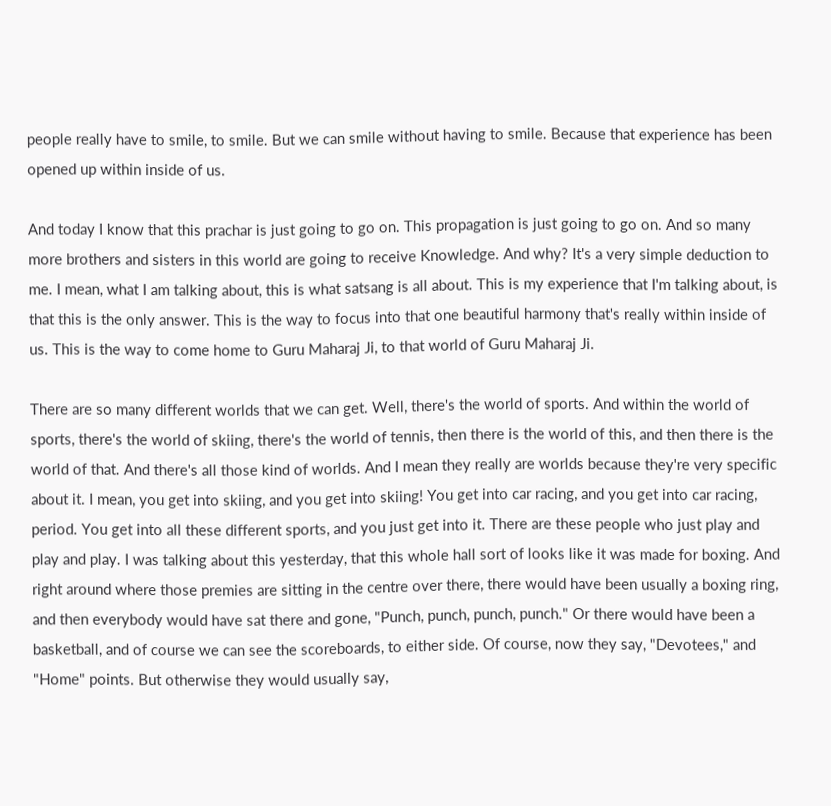people really have to smile, to smile. But we can smile without having to smile. Because that experience has been opened up within inside of us.

And today I know that this prachar is just going to go on. This propagation is just going to go on. And so many more brothers and sisters in this world are going to receive Knowledge. And why? It's a very simple deduction to me. I mean, what I am talking about, this is what satsang is all about. This is my experience that I'm talking about, is that this is the only answer. This is the way to focus into that one beautiful harmony that's really within inside of us. This is the way to come home to Guru Maharaj Ji, to that world of Guru Maharaj Ji.

There are so many different worlds that we can get. Well, there's the world of sports. And within the world of sports, there's the world of skiing, there's the world of tennis, then there is the world of this, and then there is the world of that. And there's all those kind of worlds. And I mean they really are worlds because they're very specific about it. I mean, you get into skiing, and you get into skiing! You get into car racing, and you get into car racing, period. You get into all these different sports, and you just get into it. There are these people who just play and play and play. I was talking about this yesterday, that this whole hall sort of looks like it was made for boxing. And right around where those premies are sitting in the centre over there, there would have been usually a boxing ring, and then everybody would have sat there and gone, "Punch, punch, punch, punch." Or there would have been a basketball, and of course we can see the scoreboards, to either side. Of course, now they say, "Devotees," and "Home" points. But otherwise they would usually say,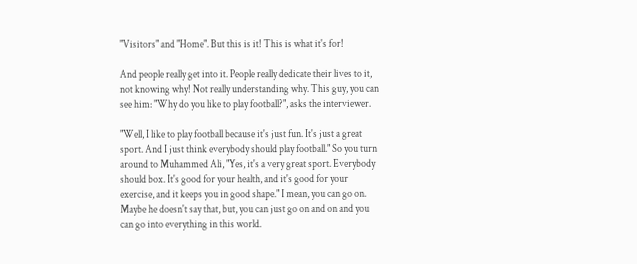"Visitors" and "Home". But this is it! This is what it's for!

And people really get into it. People really dedicate their lives to it, not knowing why! Not really understanding why. This guy, you can see him: "Why do you like to play football?", asks the interviewer.

"Well, I like to play football because it's just fun. It's just a great sport. And I just think everybody should play football." So you turn around to Muhammed Ali, "Yes, it's a very great sport. Everybody should box. It's good for your health, and it's good for your exercise, and it keeps you in good shape." I mean, you can go on. Maybe he doesn't say that, but, you can just go on and on and you can go into everything in this world.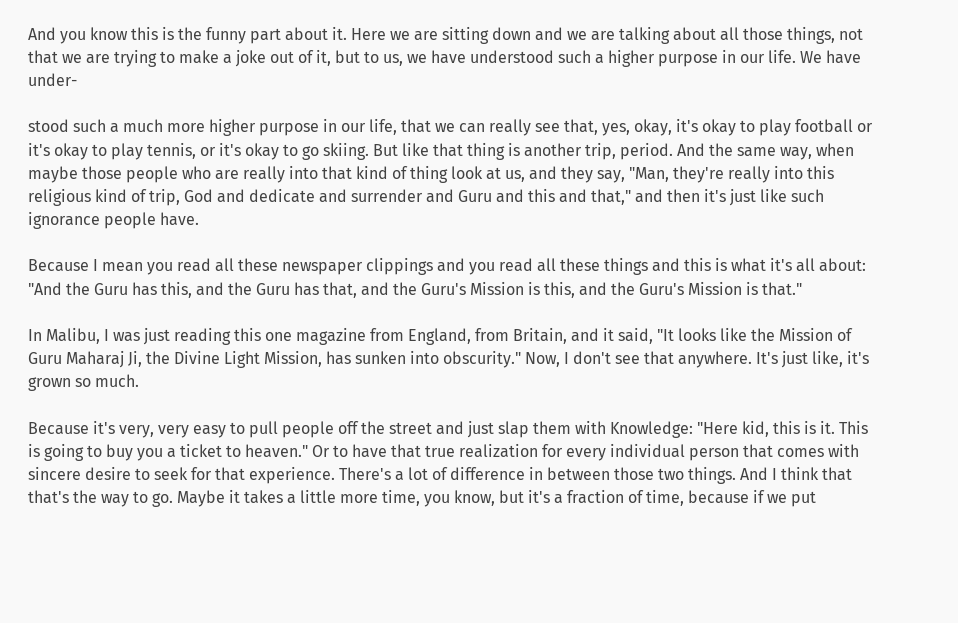And you know this is the funny part about it. Here we are sitting down and we are talking about all those things, not that we are trying to make a joke out of it, but to us, we have understood such a higher purpose in our life. We have under-

stood such a much more higher purpose in our life, that we can really see that, yes, okay, it's okay to play football or it's okay to play tennis, or it's okay to go skiing. But like that thing is another trip, period. And the same way, when maybe those people who are really into that kind of thing look at us, and they say, "Man, they're really into this religious kind of trip, God and dedicate and surrender and Guru and this and that," and then it's just like such ignorance people have.

Because I mean you read all these newspaper clippings and you read all these things and this is what it's all about: "And the Guru has this, and the Guru has that, and the Guru's Mission is this, and the Guru's Mission is that."

In Malibu, I was just reading this one magazine from England, from Britain, and it said, "It looks like the Mission of Guru Maharaj Ji, the Divine Light Mission, has sunken into obscurity." Now, I don't see that anywhere. It's just like, it's grown so much.

Because it's very, very easy to pull people off the street and just slap them with Knowledge: "Here kid, this is it. This is going to buy you a ticket to heaven." Or to have that true realization for every individual person that comes with sincere desire to seek for that experience. There's a lot of difference in between those two things. And I think that that's the way to go. Maybe it takes a little more time, you know, but it's a fraction of time, because if we put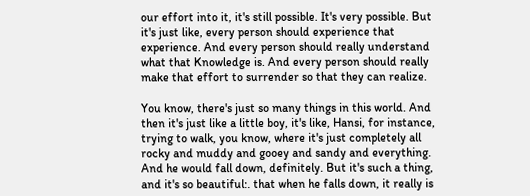our effort into it, it's still possible. It's very possible. But it's just like, every person should experience that experience. And every person should really understand what that Knowledge is. And every person should really make that effort to surrender so that they can realize.

You know, there's just so many things in this world. And then it's just like a little boy, it's like, Hansi, for instance, trying to walk, you know, where it's just completely all rocky and muddy and gooey and sandy and everything. And he would fall down, definitely. But it's such a thing, and it's so beautiful:. that when he falls down, it really is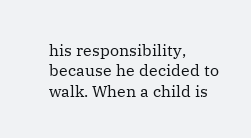his responsibility, because he decided to walk. When a child is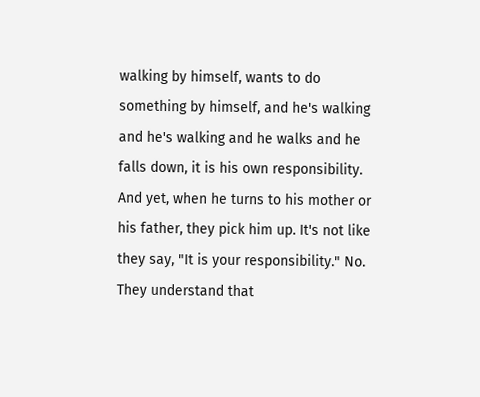walking by himself, wants to do something by himself, and he's walking and he's walking and he walks and he falls down, it is his own responsibility. And yet, when he turns to his mother or his father, they pick him up. It's not like they say, "It is your responsibility." No. They understand that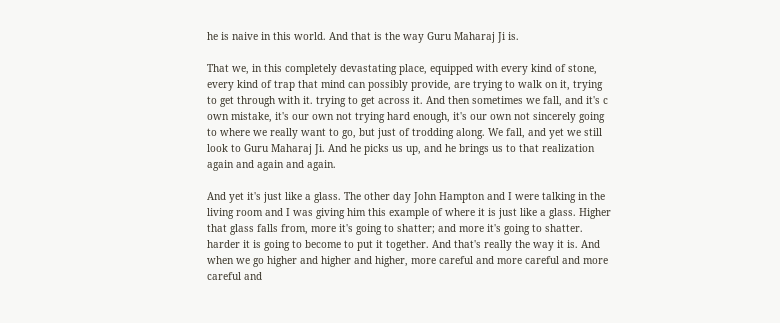he is naive in this world. And that is the way Guru Maharaj Ji is.

That we, in this completely devastating place, equipped with every kind of stone, every kind of trap that mind can possibly provide, are trying to walk on it, trying to get through with it. trying to get across it. And then sometimes we fall, and it's c own mistake, it's our own not trying hard enough, it's our own not sincerely going to where we really want to go, but just of trodding along. We fall, and yet we still look to Guru Maharaj Ji. And he picks us up, and he brings us to that realization again and again and again.

And yet it's just like a glass. The other day John Hampton and I were talking in the living room and I was giving him this example of where it is just like a glass. Higher that glass falls from, more it's going to shatter; and more it's going to shatter. harder it is going to become to put it together. And that's really the way it is. And when we go higher and higher and higher, more careful and more careful and more careful and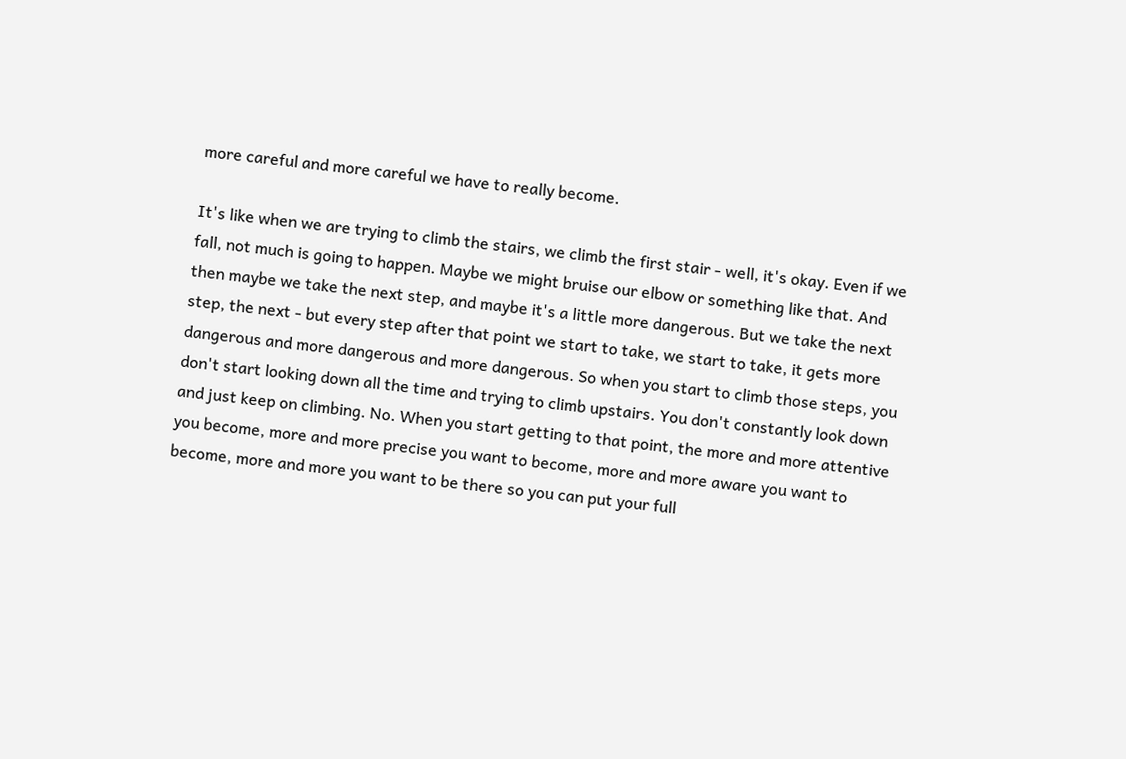more careful and more careful we have to really become.

It's like when we are trying to climb the stairs, we climb the first stair - well, it's okay. Even if we fall, not much is going to happen. Maybe we might bruise our elbow or something like that. And then maybe we take the next step, and maybe it's a little more dangerous. But we take the next step, the next - but every step after that point we start to take, we start to take, it gets more dangerous and more dangerous and more dangerous. So when you start to climb those steps, you don't start looking down all the time and trying to climb upstairs. You don't constantly look down and just keep on climbing. No. When you start getting to that point, the more and more attentive you become, more and more precise you want to become, more and more aware you want to become, more and more you want to be there so you can put your full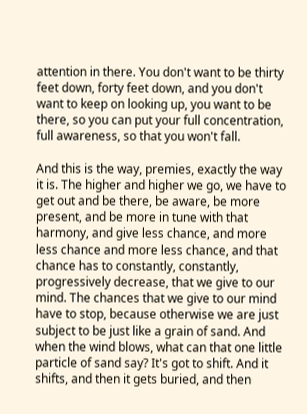attention in there. You don't want to be thirty feet down, forty feet down, and you don't want to keep on looking up, you want to be there, so you can put your full concentration, full awareness, so that you won't fall.

And this is the way, premies, exactly the way it is. The higher and higher we go, we have to get out and be there, be aware, be more present, and be more in tune with that harmony, and give less chance, and more less chance and more less chance, and that chance has to constantly, constantly, progressively decrease, that we give to our mind. The chances that we give to our mind have to stop, because otherwise we are just subject to be just like a grain of sand. And when the wind blows, what can that one little particle of sand say? It's got to shift. And it shifts, and then it gets buried, and then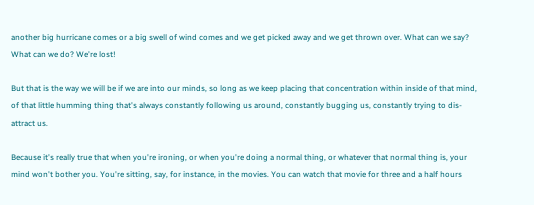another big hurricane comes or a big swell of wind comes and we get picked away and we get thrown over. What can we say? What can we do? We're lost!

But that is the way we will be if we are into our minds, so long as we keep placing that concentration within inside of that mind, of that little humming thing that's always constantly following us around, constantly bugging us, constantly trying to dis-attract us.

Because it's really true that when you're ironing, or when you're doing a normal thing, or whatever that normal thing is, your mind won't bother you. You're sitting, say, for instance, in the movies. You can watch that movie for three and a half hours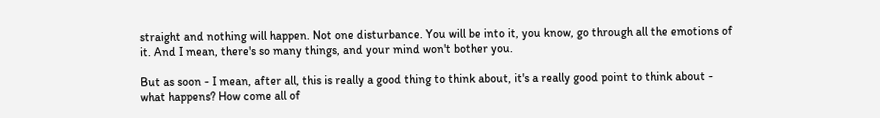straight and nothing will happen. Not one disturbance. You will be into it, you know, go through all the emotions of it. And I mean, there's so many things, and your mind won't bother you.

But as soon - I mean, after all, this is really a good thing to think about, it's a really good point to think about - what happens? How come all of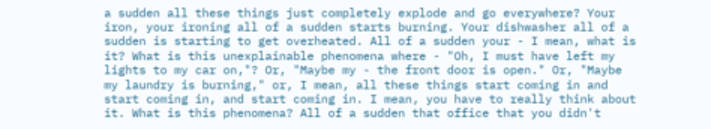a sudden all these things just completely explode and go everywhere? Your iron, your ironing all of a sudden starts burning. Your dishwasher all of a sudden is starting to get overheated. All of a sudden your - I mean, what is it? What is this unexplainable phenomena where - "Oh, I must have left my lights to my car on,"? Or, "Maybe my - the front door is open." Or, "Maybe my laundry is burning," or, I mean, all these things start coming in and start coming in, and start coming in. I mean, you have to really think about it. What is this phenomena? All of a sudden that office that you didn't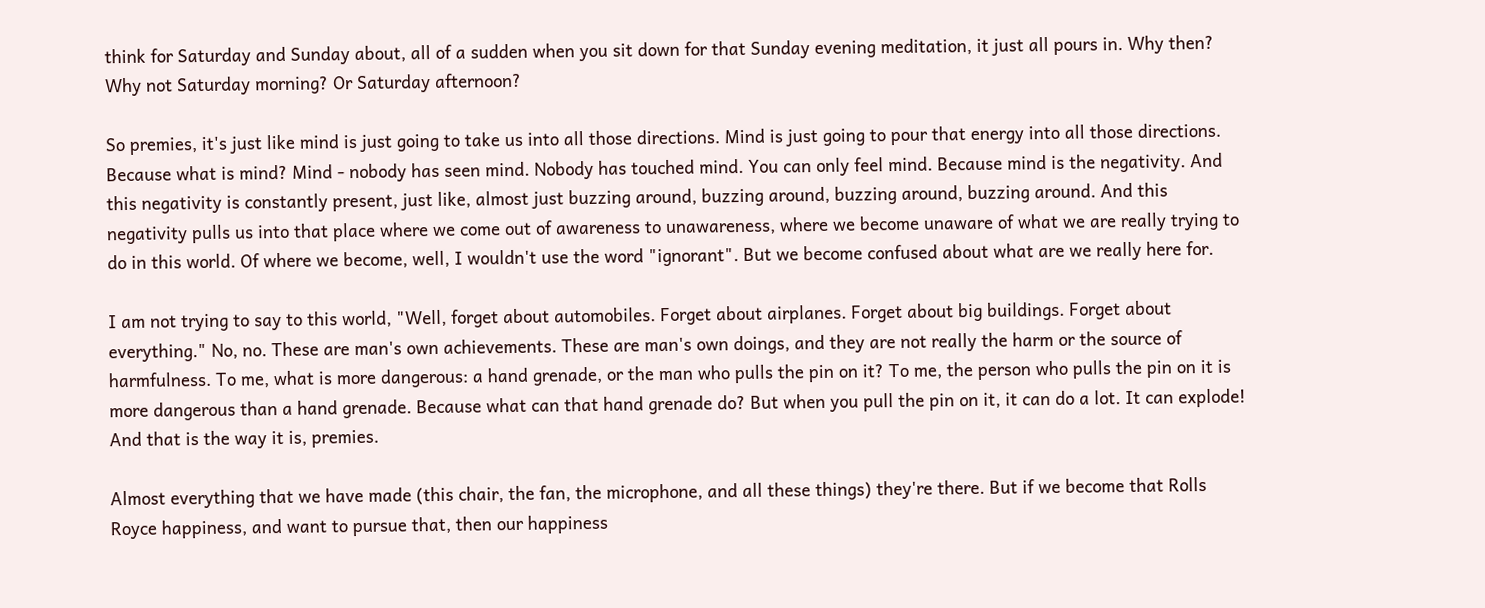think for Saturday and Sunday about, all of a sudden when you sit down for that Sunday evening meditation, it just all pours in. Why then? Why not Saturday morning? Or Saturday afternoon?

So premies, it's just like mind is just going to take us into all those directions. Mind is just going to pour that energy into all those directions. Because what is mind? Mind - nobody has seen mind. Nobody has touched mind. You can only feel mind. Because mind is the negativity. And this negativity is constantly present, just like, almost just buzzing around, buzzing around, buzzing around, buzzing around. And this negativity pulls us into that place where we come out of awareness to unawareness, where we become unaware of what we are really trying to do in this world. Of where we become, well, I wouldn't use the word "ignorant". But we become confused about what are we really here for.

I am not trying to say to this world, "Well, forget about automobiles. Forget about airplanes. Forget about big buildings. Forget about everything." No, no. These are man's own achievements. These are man's own doings, and they are not really the harm or the source of harmfulness. To me, what is more dangerous: a hand grenade, or the man who pulls the pin on it? To me, the person who pulls the pin on it is more dangerous than a hand grenade. Because what can that hand grenade do? But when you pull the pin on it, it can do a lot. It can explode! And that is the way it is, premies.

Almost everything that we have made (this chair, the fan, the microphone, and all these things) they're there. But if we become that Rolls Royce happiness, and want to pursue that, then our happiness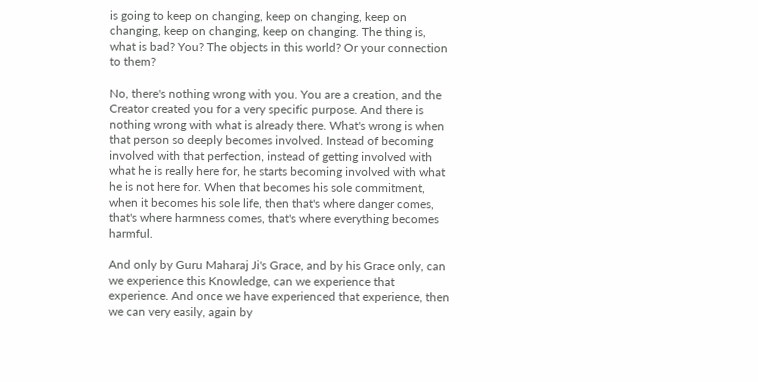is going to keep on changing, keep on changing, keep on changing, keep on changing, keep on changing. The thing is, what is bad? You? The objects in this world? Or your connection to them?

No, there's nothing wrong with you. You are a creation, and the Creator created you for a very specific purpose. And there is nothing wrong with what is already there. What's wrong is when that person so deeply becomes involved. Instead of becoming involved with that perfection, instead of getting involved with what he is really here for, he starts becoming involved with what he is not here for. When that becomes his sole commitment, when it becomes his sole life, then that's where danger comes, that's where harmness comes, that's where everything becomes harmful.

And only by Guru Maharaj Ji's Grace, and by his Grace only, can we experience this Knowledge, can we experience that experience. And once we have experienced that experience, then we can very easily, again by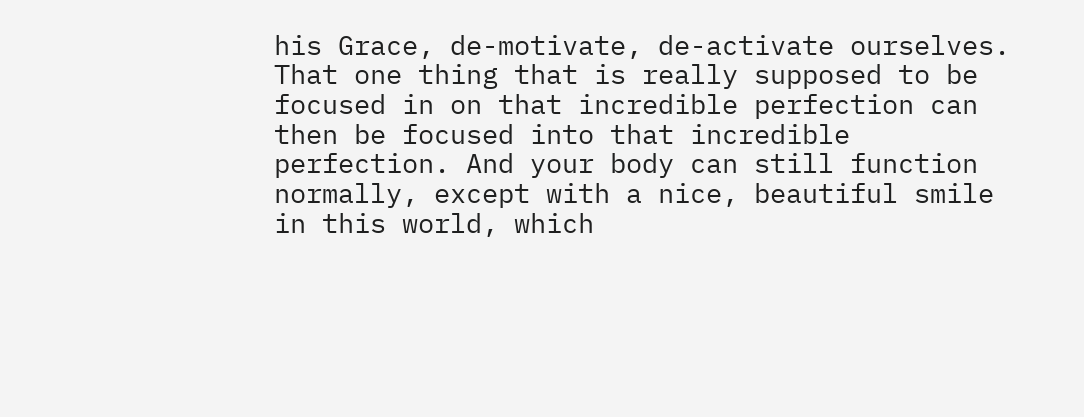his Grace, de-motivate, de-activate ourselves. That one thing that is really supposed to be focused in on that incredible perfection can then be focused into that incredible perfection. And your body can still function normally, except with a nice, beautiful smile in this world, which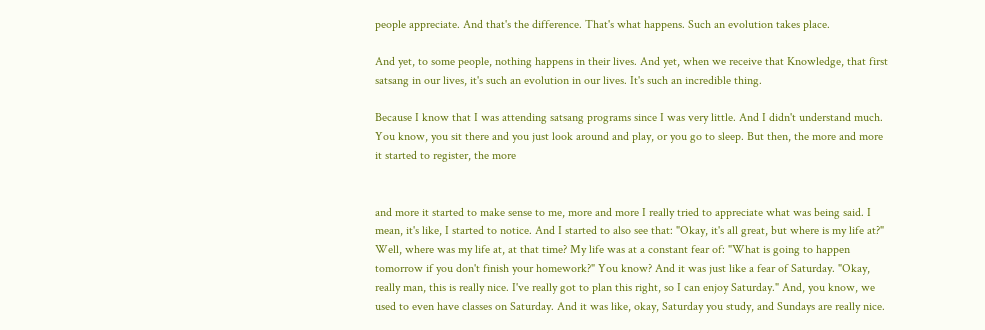people appreciate. And that's the difference. That's what happens. Such an evolution takes place.

And yet, to some people, nothing happens in their lives. And yet, when we receive that Knowledge, that first satsang in our lives, it's such an evolution in our lives. It's such an incredible thing.

Because I know that I was attending satsang programs since I was very little. And I didn't understand much. You know, you sit there and you just look around and play, or you go to sleep. But then, the more and more it started to register, the more


and more it started to make sense to me, more and more I really tried to appreciate what was being said. I mean, it's like, I started to notice. And I started to also see that: "Okay, it's all great, but where is my life at?" Well, where was my life at, at that time? My life was at a constant fear of: "What is going to happen tomorrow if you don't finish your homework?" You know? And it was just like a fear of Saturday. "Okay, really man, this is really nice. I've really got to plan this right, so I can enjoy Saturday." And, you know, we used to even have classes on Saturday. And it was like, okay, Saturday you study, and Sundays are really nice.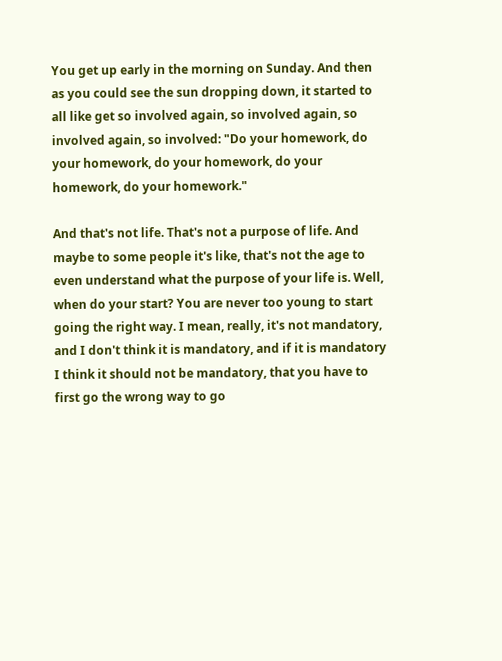You get up early in the morning on Sunday. And then as you could see the sun dropping down, it started to all like get so involved again, so involved again, so involved again, so involved: "Do your homework, do your homework, do your homework, do your homework, do your homework."

And that's not life. That's not a purpose of life. And maybe to some people it's like, that's not the age to even understand what the purpose of your life is. Well, when do your start? You are never too young to start going the right way. I mean, really, it's not mandatory, and I don't think it is mandatory, and if it is mandatory I think it should not be mandatory, that you have to first go the wrong way to go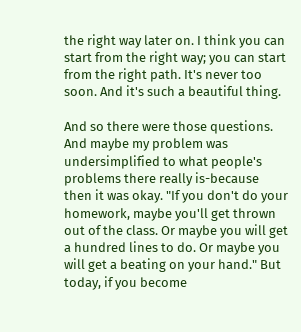the right way later on. I think you can start from the right way; you can start from the right path. It's never too soon. And it's such a beautiful thing.

And so there were those questions. And maybe my problem was undersimplified to what people's problems there really is-because then it was okay. "If you don't do your homework, maybe you'll get thrown out of the class. Or maybe you will get a hundred lines to do. Or maybe you will get a beating on your hand." But today, if you become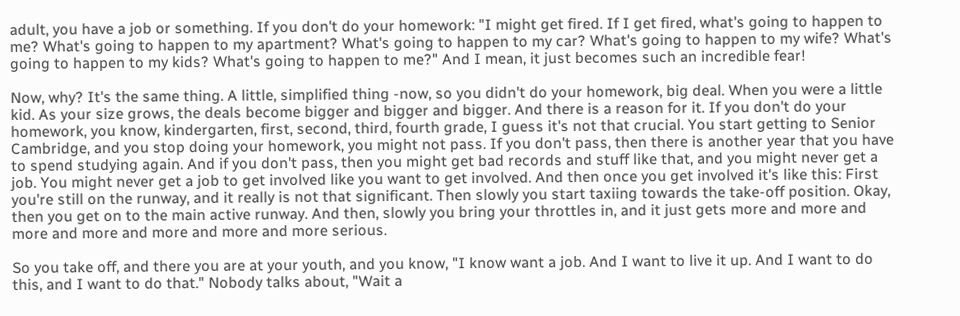adult, you have a job or something. If you don't do your homework: "I might get fired. If I get fired, what's going to happen to me? What's going to happen to my apartment? What's going to happen to my car? What's going to happen to my wife? What's going to happen to my kids? What's going to happen to me?" And I mean, it just becomes such an incredible fear!

Now, why? It's the same thing. A little, simplified thing -now, so you didn't do your homework, big deal. When you were a little kid. As your size grows, the deals become bigger and bigger and bigger. And there is a reason for it. If you don't do your homework, you know, kindergarten, first, second, third, fourth grade, I guess it's not that crucial. You start getting to Senior Cambridge, and you stop doing your homework, you might not pass. If you don't pass, then there is another year that you have to spend studying again. And if you don't pass, then you might get bad records and stuff like that, and you might never get a job. You might never get a job to get involved like you want to get involved. And then once you get involved it's like this: First you're still on the runway, and it really is not that significant. Then slowly you start taxiing towards the take-off position. Okay, then you get on to the main active runway. And then, slowly you bring your throttles in, and it just gets more and more and more and more and more and more and more serious.

So you take off, and there you are at your youth, and you know, "I know want a job. And I want to live it up. And I want to do this, and I want to do that." Nobody talks about, "Wait a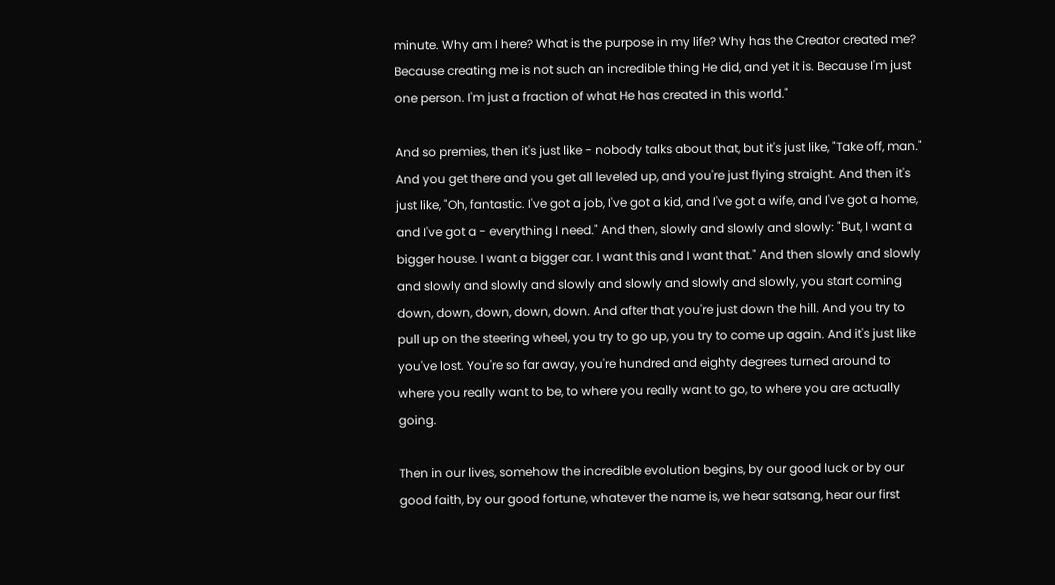minute. Why am I here? What is the purpose in my life? Why has the Creator created me? Because creating me is not such an incredible thing He did, and yet it is. Because I'm just one person. I'm just a fraction of what He has created in this world."

And so premies, then it's just like - nobody talks about that, but it's just like, "Take off, man." And you get there and you get all leveled up, and you're just flying straight. And then it's just like, "Oh, fantastic. I've got a job, I've got a kid, and I've got a wife, and I've got a home, and I've got a - everything I need." And then, slowly and slowly and slowly: "But, I want a bigger house. I want a bigger car. I want this and I want that." And then slowly and slowly and slowly and slowly and slowly and slowly and slowly and slowly, you start coming down, down, down, down, down. And after that you're just down the hill. And you try to pull up on the steering wheel, you try to go up, you try to come up again. And it's just like you've lost. You're so far away, you're hundred and eighty degrees turned around to where you really want to be, to where you really want to go, to where you are actually going.

Then in our lives, somehow the incredible evolution begins, by our good luck or by our good faith, by our good fortune, whatever the name is, we hear satsang, hear our first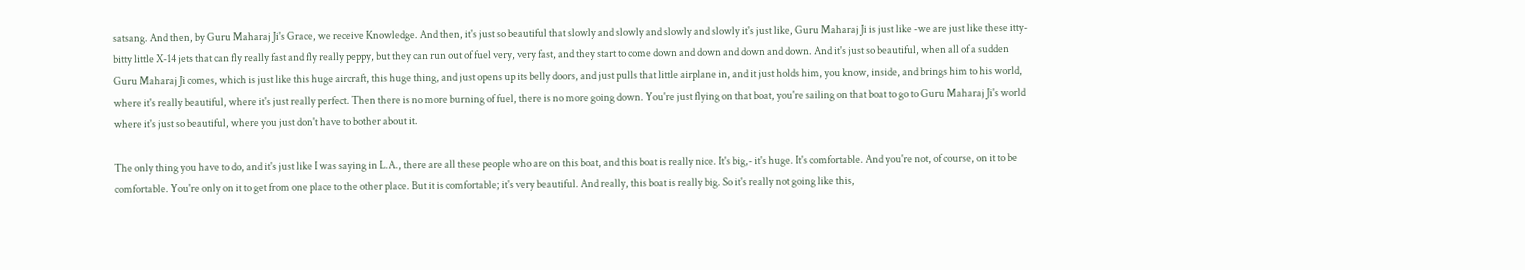satsang. And then, by Guru Maharaj Ji's Grace, we receive Knowledge. And then, it's just so beautiful that slowly and slowly and slowly and slowly it's just like, Guru Maharaj Ji is just like -we are just like these itty-bitty little X-14 jets that can fly really fast and fly really peppy, but they can run out of fuel very, very fast, and they start to come down and down and down and down. And it's just so beautiful, when all of a sudden Guru Maharaj Ji comes, which is just like this huge aircraft, this huge thing, and just opens up its belly doors, and just pulls that little airplane in, and it just holds him, you know, inside, and brings him to his world, where it's really beautiful, where it's just really perfect. Then there is no more burning of fuel, there is no more going down. You're just flying on that boat, you're sailing on that boat to go to Guru Maharaj Ji's world where it's just so beautiful, where you just don't have to bother about it.

The only thing you have to do, and it's just like I was saying in L.A., there are all these people who are on this boat, and this boat is really nice. It's big,- it's huge. It's comfortable. And you're not, of course, on it to be comfortable. You're only on it to get from one place to the other place. But it is comfortable; it's very beautiful. And really, this boat is really big. So it's really not going like this,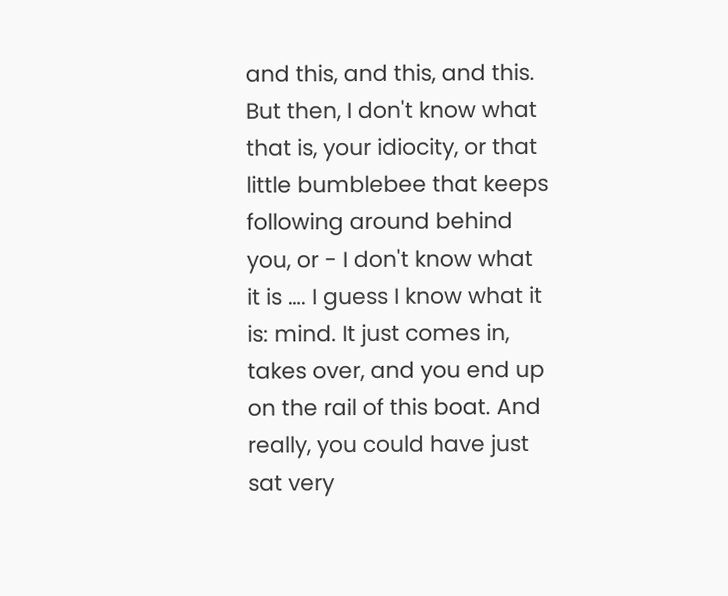and this, and this, and this. But then, I don't know what that is, your idiocity, or that little bumblebee that keeps following around behind you, or - I don't know what it is …. I guess I know what it is: mind. It just comes in, takes over, and you end up on the rail of this boat. And really, you could have just sat very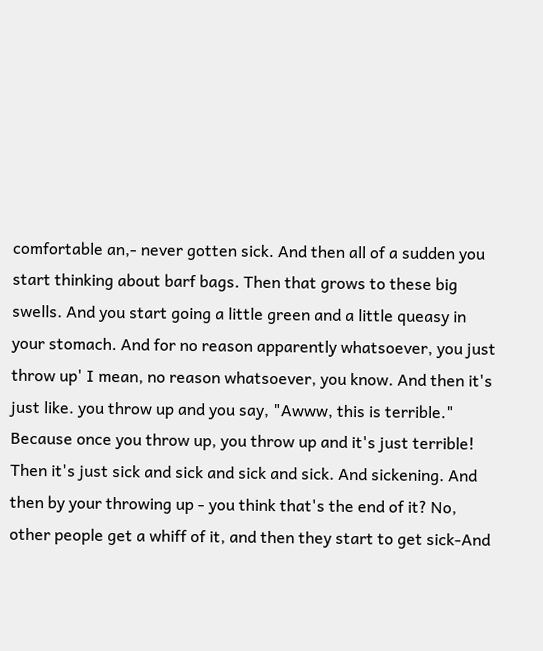comfortable an,- never gotten sick. And then all of a sudden you start thinking about barf bags. Then that grows to these big swells. And you start going a little green and a little queasy in your stomach. And for no reason apparently whatsoever, you just throw up' I mean, no reason whatsoever, you know. And then it's just like. you throw up and you say, "Awww, this is terrible." Because once you throw up, you throw up and it's just terrible! Then it's just sick and sick and sick and sick. And sickening. And then by your throwing up - you think that's the end of it? No, other people get a whiff of it, and then they start to get sick-And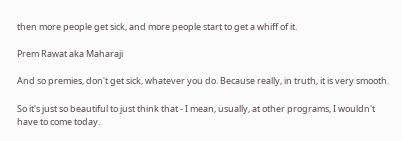then more people get sick, and more people start to get a whiff of it.

Prem Rawat aka Maharaji

And so premies, don't get sick, whatever you do. Because really, in truth, it is very smooth.

So it's just so beautiful to just think that - I mean, usually, at other programs, I wouldn't have to come today.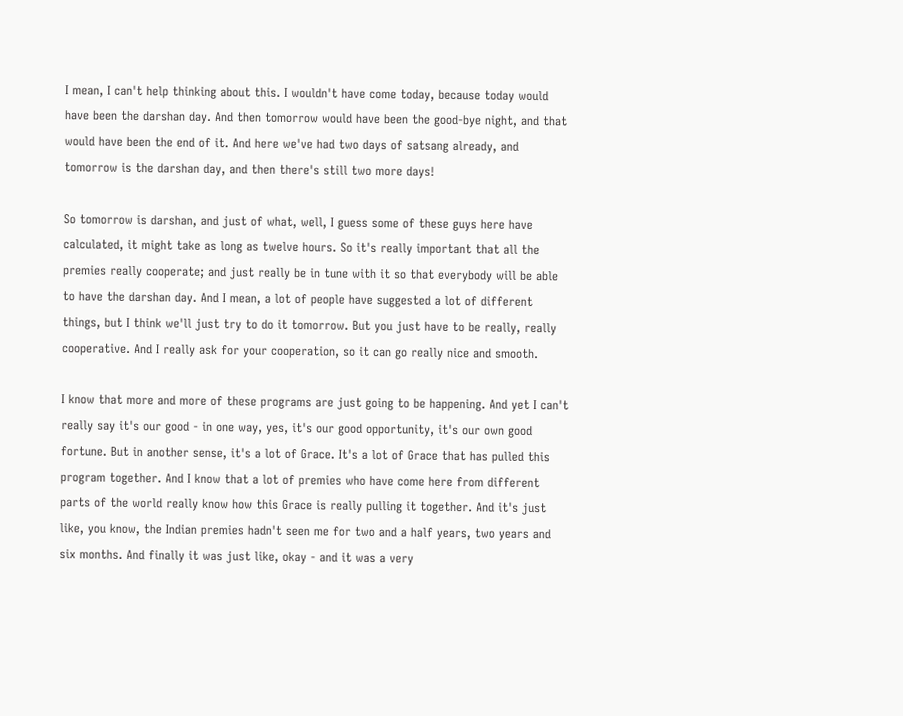I mean, I can't help thinking about this. I wouldn't have come today, because today would have been the darshan day. And then tomorrow would have been the good-bye night, and that would have been the end of it. And here we've had two days of satsang already, and tomorrow is the darshan day, and then there's still two more days!

So tomorrow is darshan, and just of what, well, I guess some of these guys here have calculated, it might take as long as twelve hours. So it's really important that all the premies really cooperate; and just really be in tune with it so that everybody will be able to have the darshan day. And I mean, a lot of people have suggested a lot of different things, but I think we'll just try to do it tomorrow. But you just have to be really, really cooperative. And I really ask for your cooperation, so it can go really nice and smooth.

I know that more and more of these programs are just going to be happening. And yet I can't really say it's our good - in one way, yes, it's our good opportunity, it's our own good fortune. But in another sense, it's a lot of Grace. It's a lot of Grace that has pulled this program together. And I know that a lot of premies who have come here from different parts of the world really know how this Grace is really pulling it together. And it's just like, you know, the Indian premies hadn't seen me for two and a half years, two years and six months. And finally it was just like, okay - and it was a very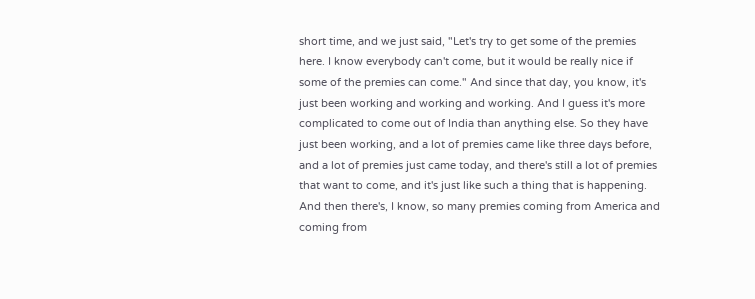short time, and we just said, "Let's try to get some of the premies here. I know everybody can't come, but it would be really nice if some of the premies can come." And since that day, you know, it's just been working and working and working. And I guess it's more complicated to come out of India than anything else. So they have just been working, and a lot of premies came like three days before, and a lot of premies just came today, and there's still a lot of premies that want to come, and it's just like such a thing that is happening. And then there's, I know, so many premies coming from America and coming from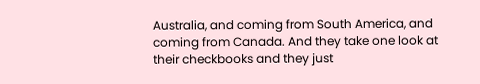Australia, and coming from South America, and coming from Canada. And they take one look at their checkbooks and they just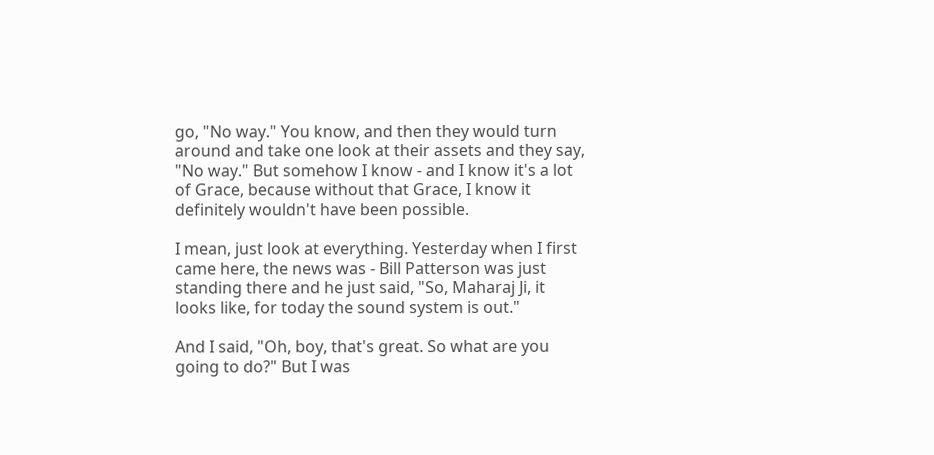go, "No way." You know, and then they would turn around and take one look at their assets and they say, "No way." But somehow I know - and I know it's a lot of Grace, because without that Grace, I know it definitely wouldn't have been possible.

I mean, just look at everything. Yesterday when I first came here, the news was - Bill Patterson was just standing there and he just said, "So, Maharaj Ji, it looks like, for today the sound system is out."

And I said, "Oh, boy, that's great. So what are you going to do?" But I was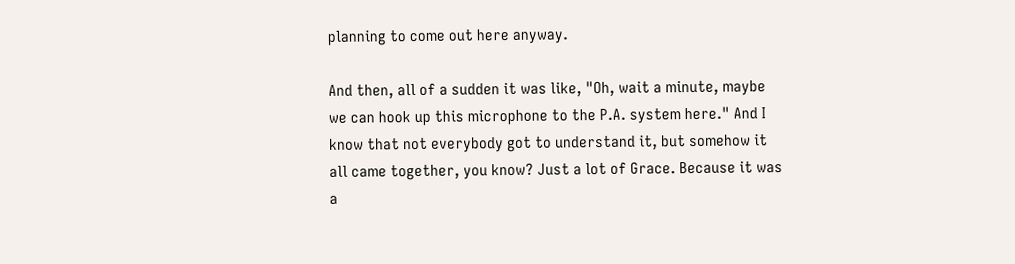planning to come out here anyway.

And then, all of a sudden it was like, "Oh, wait a minute, maybe we can hook up this microphone to the P.A. system here." And I know that not everybody got to understand it, but somehow it all came together, you know? Just a lot of Grace. Because it was a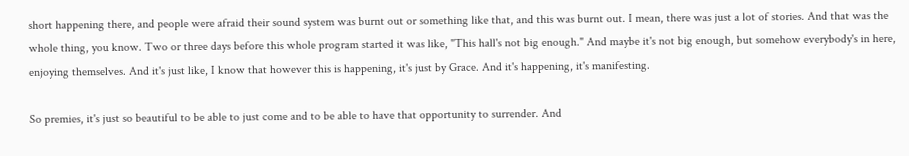short happening there, and people were afraid their sound system was burnt out or something like that, and this was burnt out. I mean, there was just a lot of stories. And that was the whole thing, you know. Two or three days before this whole program started it was like, "This hall's not big enough." And maybe it's not big enough, but somehow everybody's in here, enjoying themselves. And it's just like, I know that however this is happening, it's just by Grace. And it's happening, it's manifesting.

So premies, it's just so beautiful to be able to just come and to be able to have that opportunity to surrender. And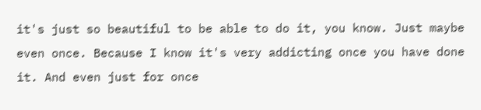it's just so beautiful to be able to do it, you know. Just maybe even once. Because I know it's very addicting once you have done it. And even just for once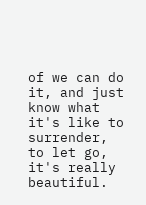of we can do it, and just know what it's like to surrender, to let go, it's really beautiful.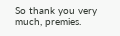So thank you very much, premies.